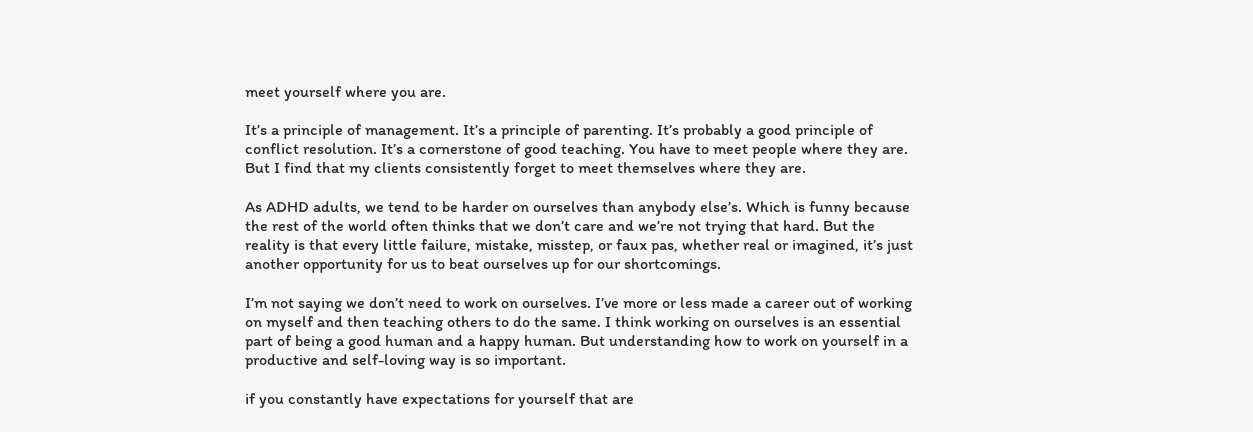meet yourself where you are.

It’s a principle of management. It’s a principle of parenting. It’s probably a good principle of conflict resolution. It’s a cornerstone of good teaching. You have to meet people where they are. But I find that my clients consistently forget to meet themselves where they are.

As ADHD adults, we tend to be harder on ourselves than anybody else’s. Which is funny because the rest of the world often thinks that we don’t care and we’re not trying that hard. But the reality is that every little failure, mistake, misstep, or faux pas, whether real or imagined, it’s just another opportunity for us to beat ourselves up for our shortcomings.

I’m not saying we don’t need to work on ourselves. I’ve more or less made a career out of working on myself and then teaching others to do the same. I think working on ourselves is an essential part of being a good human and a happy human. But understanding how to work on yourself in a productive and self-loving way is so important.

if you constantly have expectations for yourself that are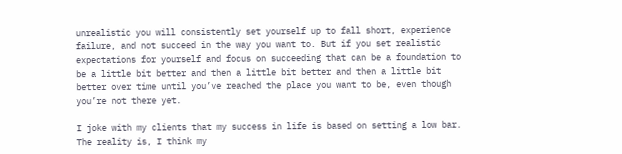unrealistic you will consistently set yourself up to fall short, experience failure, and not succeed in the way you want to. But if you set realistic expectations for yourself and focus on succeeding that can be a foundation to be a little bit better and then a little bit better and then a little bit better over time until you’ve reached the place you want to be, even though you’re not there yet.

I joke with my clients that my success in life is based on setting a low bar. The reality is, I think my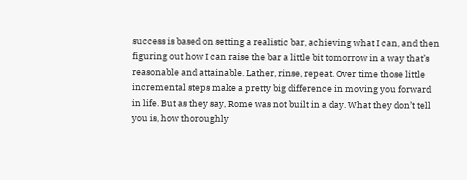success is based on setting a realistic bar, achieving what I can, and then figuring out how I can raise the bar a little bit tomorrow in a way that’s reasonable and attainable. Lather, rinse, repeat. Over time those little incremental steps make a pretty big difference in moving you forward in life. But as they say, Rome was not built in a day. What they don’t tell you is, how thoroughly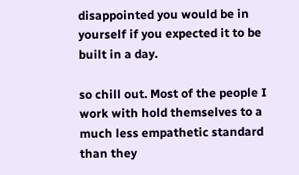disappointed you would be in yourself if you expected it to be built in a day.

so chill out. Most of the people I work with hold themselves to a much less empathetic standard than they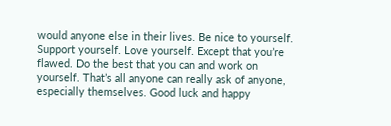would anyone else in their lives. Be nice to yourself. Support yourself. Love yourself. Except that you’re flawed. Do the best that you can and work on yourself. That’s all anyone can really ask of anyone, especially themselves. Good luck and happy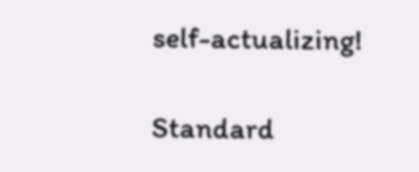self-actualizing!

Standard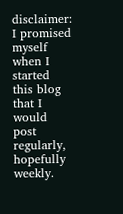disclaimer: I promised myself when I started this blog that I would post regularly, hopefully weekly.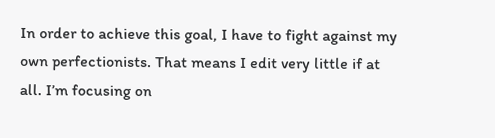In order to achieve this goal, I have to fight against my own perfectionists. That means I edit very little if at all. I’m focusing on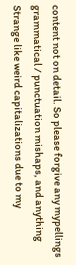content not on detail. So please forgive any mypellings grammatical / punctuation mishaps, and anything Strange like weird capitalizations due to my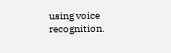using voice recognition.